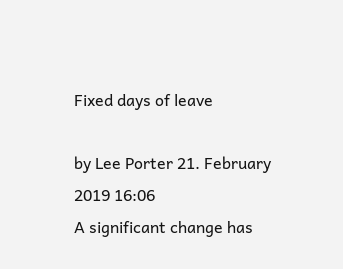Fixed days of leave

by Lee Porter 21. February 2019 16:06
A significant change has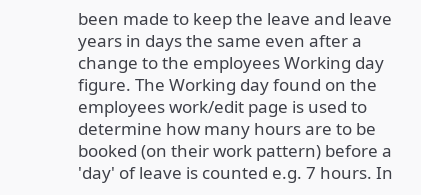been made to keep the leave and leave years in days the same even after a change to the employees Working day figure. The Working day found on the employees work/edit page is used to determine how many hours are to be booked (on their work pattern) before a 'day' of leave is counted e.g. 7 hours. In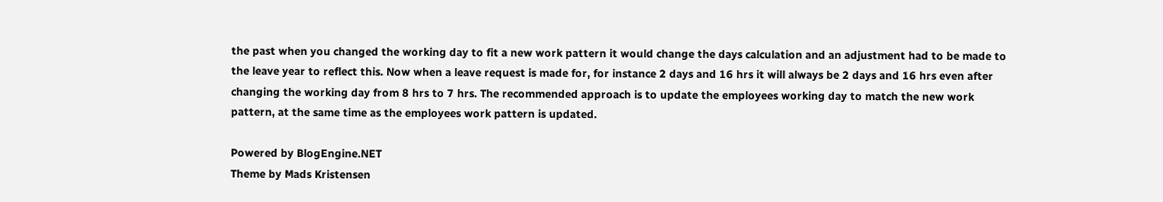the past when you changed the working day to fit a new work pattern it would change the days calculation and an adjustment had to be made to the leave year to reflect this. Now when a leave request is made for, for instance 2 days and 16 hrs it will always be 2 days and 16 hrs even after changing the working day from 8 hrs to 7 hrs. The recommended approach is to update the employees working day to match the new work pattern, at the same time as the employees work pattern is updated.

Powered by BlogEngine.NET
Theme by Mads Kristensen